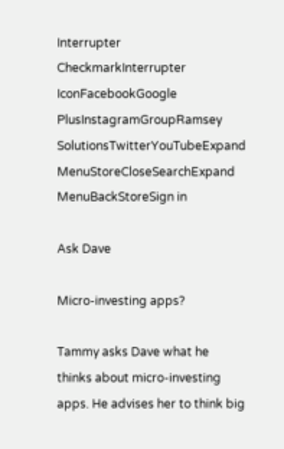Interrupter CheckmarkInterrupter IconFacebookGoogle PlusInstagramGroupRamsey SolutionsTwitterYouTubeExpand MenuStoreCloseSearchExpand MenuBackStoreSign in

Ask Dave

Micro-investing apps?

Tammy asks Dave what he thinks about micro-investing apps. He advises her to think big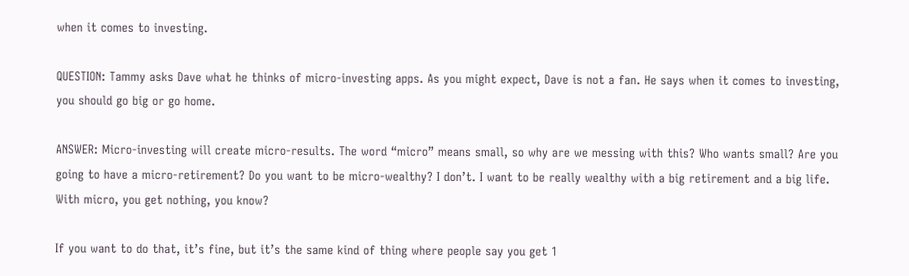when it comes to investing.

QUESTION: Tammy asks Dave what he thinks of micro-investing apps. As you might expect, Dave is not a fan. He says when it comes to investing, you should go big or go home.

ANSWER: Micro-investing will create micro-results. The word “micro” means small, so why are we messing with this? Who wants small? Are you going to have a micro-retirement? Do you want to be micro-wealthy? I don’t. I want to be really wealthy with a big retirement and a big life. With micro, you get nothing, you know?

If you want to do that, it’s fine, but it’s the same kind of thing where people say you get 1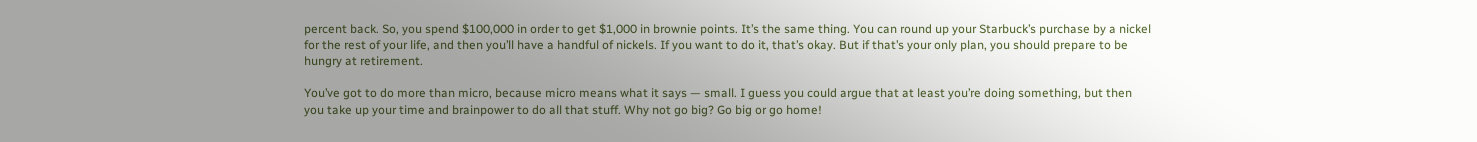percent back. So, you spend $100,000 in order to get $1,000 in brownie points. It’s the same thing. You can round up your Starbuck’s purchase by a nickel for the rest of your life, and then you’ll have a handful of nickels. If you want to do it, that’s okay. But if that’s your only plan, you should prepare to be hungry at retirement.

You’ve got to do more than micro, because micro means what it says — small. I guess you could argue that at least you’re doing something, but then you take up your time and brainpower to do all that stuff. Why not go big? Go big or go home!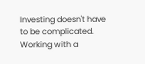Investing doesn't have to be complicated. Working with a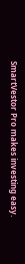SmartVestor Pro makes investing easy.